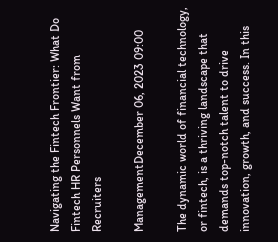Navigating the Fintech Frontier: What Do Fintech HR Personnels Want from Recruiters

ManagementDecember 06, 2023 09:00

The dynamic world of financial technology, or fintech, is a thriving landscape that demands top-notch talent to drive innovation, growth, and success. In this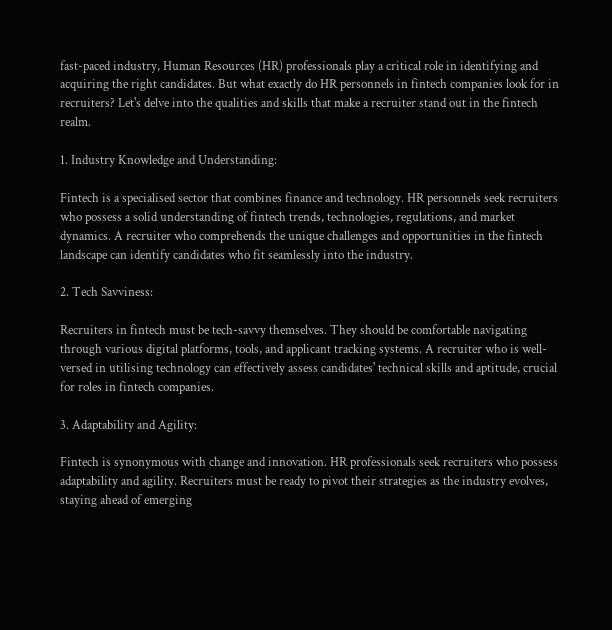fast-paced industry, Human Resources (HR) professionals play a critical role in identifying and acquiring the right candidates. But what exactly do HR personnels in fintech companies look for in recruiters? Let's delve into the qualities and skills that make a recruiter stand out in the fintech realm.

1. Industry Knowledge and Understanding:

Fintech is a specialised sector that combines finance and technology. HR personnels seek recruiters who possess a solid understanding of fintech trends, technologies, regulations, and market dynamics. A recruiter who comprehends the unique challenges and opportunities in the fintech landscape can identify candidates who fit seamlessly into the industry.

2. Tech Savviness:

Recruiters in fintech must be tech-savvy themselves. They should be comfortable navigating through various digital platforms, tools, and applicant tracking systems. A recruiter who is well-versed in utilising technology can effectively assess candidates' technical skills and aptitude, crucial for roles in fintech companies.

3. Adaptability and Agility:

Fintech is synonymous with change and innovation. HR professionals seek recruiters who possess adaptability and agility. Recruiters must be ready to pivot their strategies as the industry evolves, staying ahead of emerging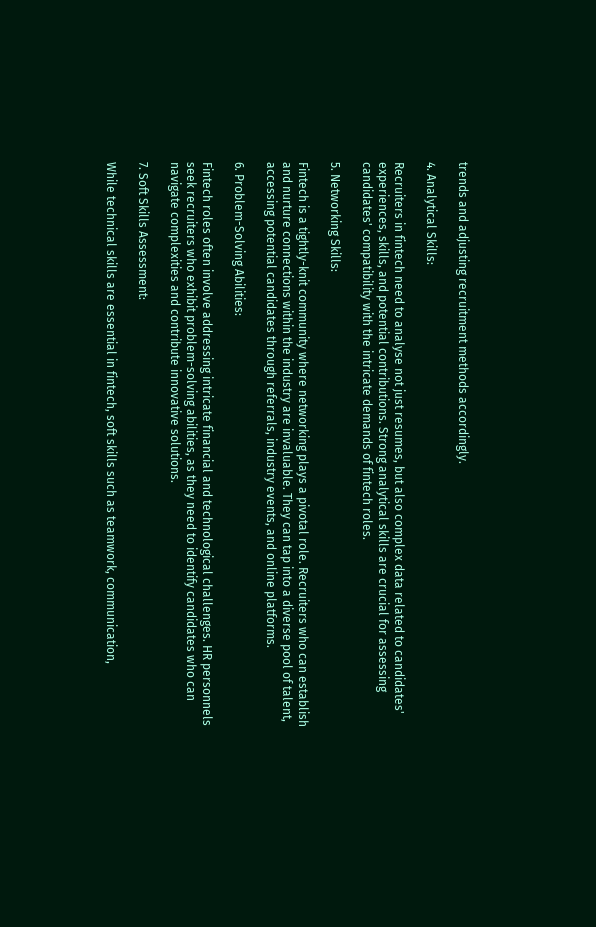trends and adjusting recruitment methods accordingly.

4. Analytical Skills:

Recruiters in fintech need to analyse not just resumes, but also complex data related to candidates' experiences, skills, and potential contributions. Strong analytical skills are crucial for assessing candidates' compatibility with the intricate demands of fintech roles.

5. Networking Skills:

Fintech is a tightly-knit community where networking plays a pivotal role. Recruiters who can establish and nurture connections within the industry are invaluable. They can tap into a diverse pool of talent, accessing potential candidates through referrals, industry events, and online platforms.

6. Problem-Solving Abilities:

Fintech roles often involve addressing intricate financial and technological challenges. HR personnels seek recruiters who exhibit problem-solving abilities, as they need to identify candidates who can navigate complexities and contribute innovative solutions.

7. Soft Skills Assessment:

While technical skills are essential in fintech, soft skills such as teamwork, communication,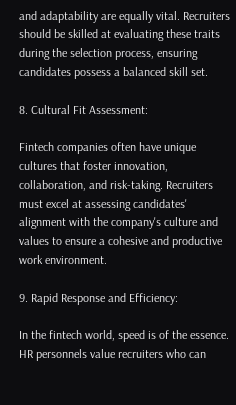and adaptability are equally vital. Recruiters should be skilled at evaluating these traits during the selection process, ensuring candidates possess a balanced skill set.

8. Cultural Fit Assessment:

Fintech companies often have unique cultures that foster innovation, collaboration, and risk-taking. Recruiters must excel at assessing candidates' alignment with the company's culture and values to ensure a cohesive and productive work environment.

9. Rapid Response and Efficiency:

In the fintech world, speed is of the essence. HR personnels value recruiters who can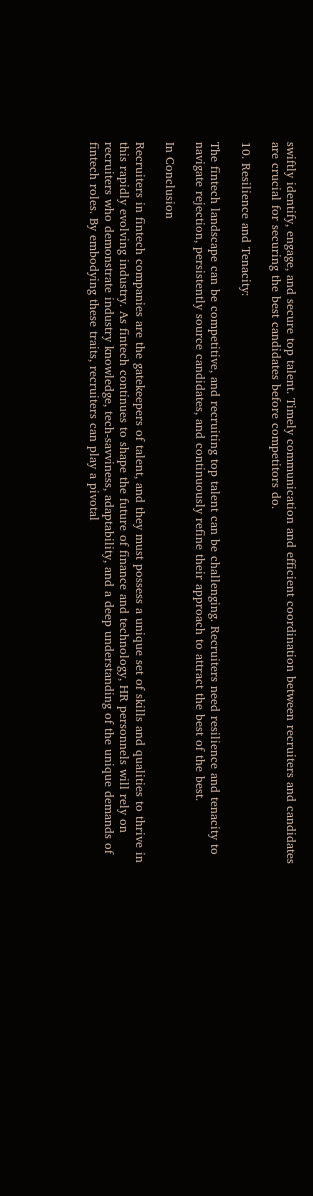swiftly identify, engage, and secure top talent. Timely communication and efficient coordination between recruiters and candidates are crucial for securing the best candidates before competitors do.

10. Resilience and Tenacity:

The fintech landscape can be competitive, and recruiting top talent can be challenging. Recruiters need resilience and tenacity to navigate rejection, persistently source candidates, and continuously refine their approach to attract the best of the best.

In Conclusion

Recruiters in fintech companies are the gatekeepers of talent, and they must possess a unique set of skills and qualities to thrive in this rapidly evolving industry. As fintech continues to shape the future of finance and technology, HR personnels will rely on recruiters who demonstrate industry knowledge, tech-savviness, adaptability, and a deep understanding of the unique demands of fintech roles. By embodying these traits, recruiters can play a pivotal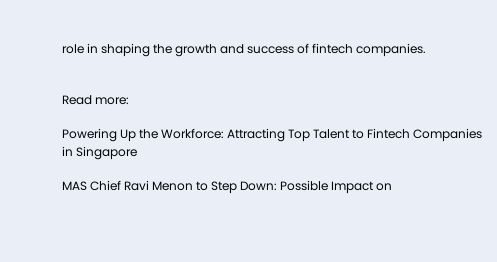role in shaping the growth and success of fintech companies.


Read more:

Powering Up the Workforce: Attracting Top Talent to Fintech Companies in Singapore

MAS Chief Ravi Menon to Step Down: Possible Impact on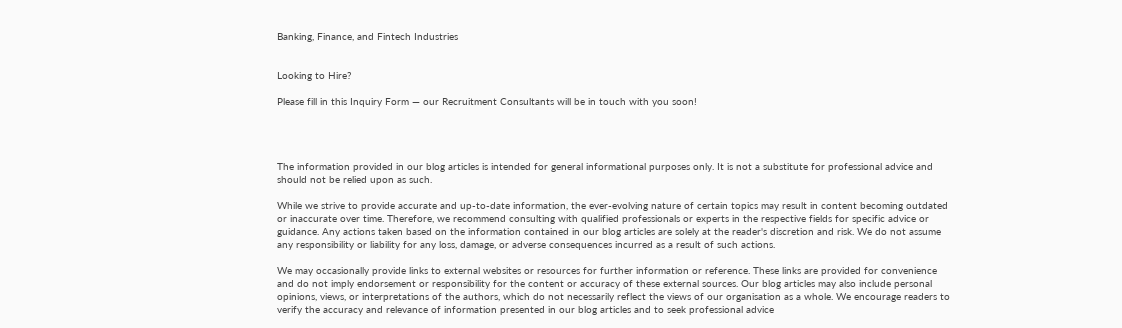Banking, Finance, and Fintech Industries


Looking to Hire?

Please fill in this Inquiry Form — our Recruitment Consultants will be in touch with you soon!




The information provided in our blog articles is intended for general informational purposes only. It is not a substitute for professional advice and should not be relied upon as such.

While we strive to provide accurate and up-to-date information, the ever-evolving nature of certain topics may result in content becoming outdated or inaccurate over time. Therefore, we recommend consulting with qualified professionals or experts in the respective fields for specific advice or guidance. Any actions taken based on the information contained in our blog articles are solely at the reader's discretion and risk. We do not assume any responsibility or liability for any loss, damage, or adverse consequences incurred as a result of such actions.

We may occasionally provide links to external websites or resources for further information or reference. These links are provided for convenience and do not imply endorsement or responsibility for the content or accuracy of these external sources. Our blog articles may also include personal opinions, views, or interpretations of the authors, which do not necessarily reflect the views of our organisation as a whole. We encourage readers to verify the accuracy and relevance of information presented in our blog articles and to seek professional advice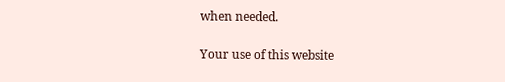when needed.

Your use of this website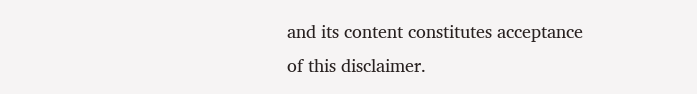and its content constitutes acceptance of this disclaimer.